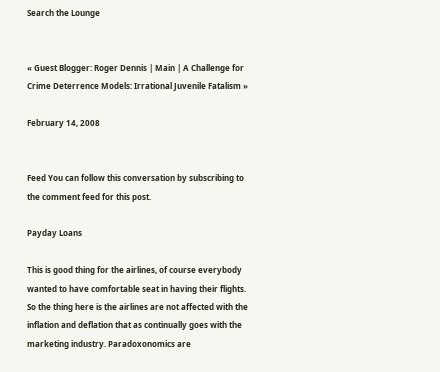Search the Lounge


« Guest Blogger: Roger Dennis | Main | A Challenge for Crime Deterrence Models: Irrational Juvenile Fatalism »

February 14, 2008


Feed You can follow this conversation by subscribing to the comment feed for this post.

Payday Loans

This is good thing for the airlines, of course everybody wanted to have comfortable seat in having their flights. So the thing here is the airlines are not affected with the inflation and deflation that as continually goes with the marketing industry. Paradoxonomics are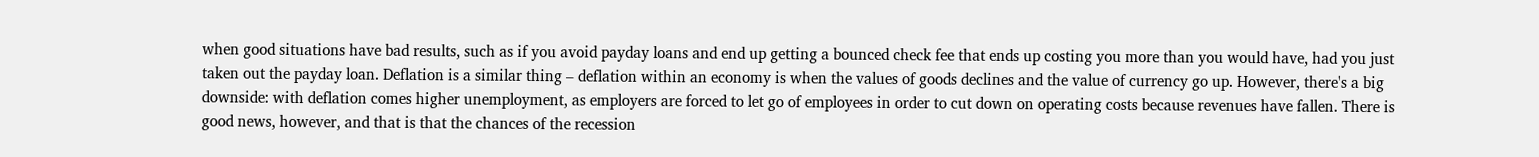when good situations have bad results, such as if you avoid payday loans and end up getting a bounced check fee that ends up costing you more than you would have, had you just taken out the payday loan. Deflation is a similar thing – deflation within an economy is when the values of goods declines and the value of currency go up. However, there's a big downside: with deflation comes higher unemployment, as employers are forced to let go of employees in order to cut down on operating costs because revenues have fallen. There is good news, however, and that is that the chances of the recession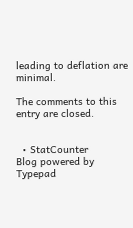leading to deflation are minimal.

The comments to this entry are closed.


  • StatCounter
Blog powered by Typepad